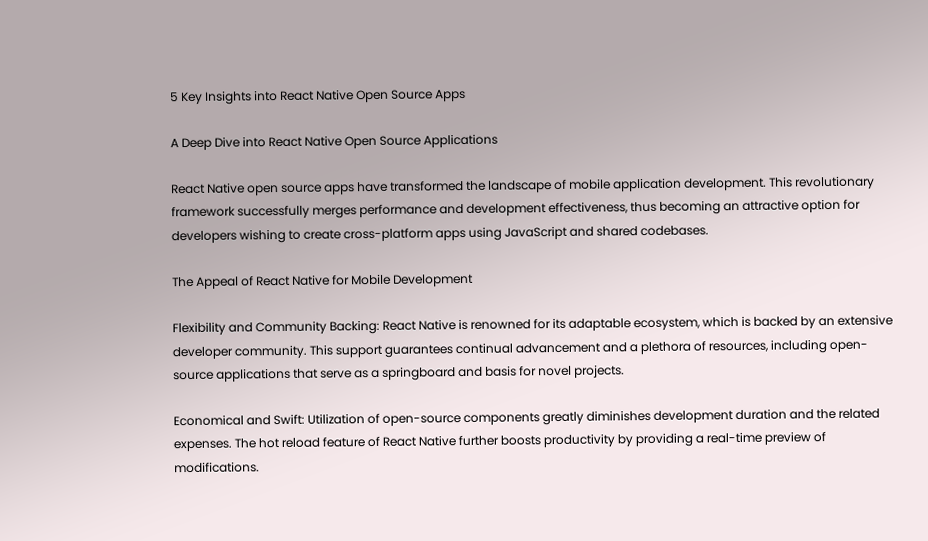5 Key Insights into React Native Open Source Apps

A Deep Dive into React Native Open Source Applications

React Native open source apps have transformed the landscape of mobile application development. This revolutionary framework successfully merges performance and development effectiveness, thus becoming an attractive option for developers wishing to create cross-platform apps using JavaScript and shared codebases.

The Appeal of React Native for Mobile Development

Flexibility and Community Backing: React Native is renowned for its adaptable ecosystem, which is backed by an extensive developer community. This support guarantees continual advancement and a plethora of resources, including open-source applications that serve as a springboard and basis for novel projects.

Economical and Swift: Utilization of open-source components greatly diminishes development duration and the related expenses. The hot reload feature of React Native further boosts productivity by providing a real-time preview of modifications.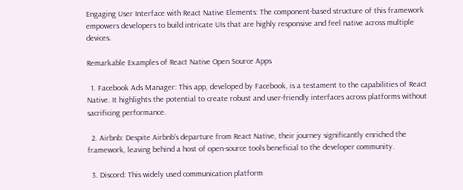Engaging User Interface with React Native Elements: The component-based structure of this framework empowers developers to build intricate UIs that are highly responsive and feel native across multiple devices.

Remarkable Examples of React Native Open Source Apps

  1. Facebook Ads Manager: This app, developed by Facebook, is a testament to the capabilities of React Native. It highlights the potential to create robust and user-friendly interfaces across platforms without sacrificing performance.

  2. Airbnb: Despite Airbnb’s departure from React Native, their journey significantly enriched the framework, leaving behind a host of open-source tools beneficial to the developer community.

  3. Discord: This widely used communication platform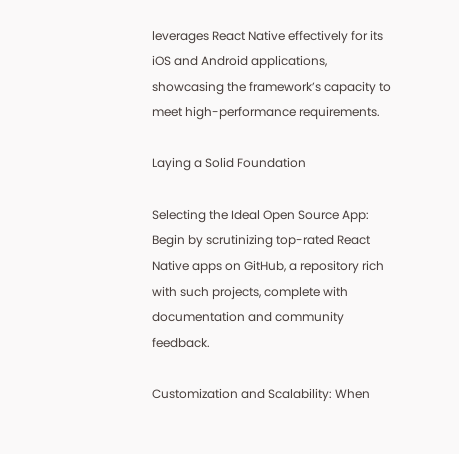leverages React Native effectively for its iOS and Android applications, showcasing the framework’s capacity to meet high-performance requirements.

Laying a Solid Foundation

Selecting the Ideal Open Source App: Begin by scrutinizing top-rated React Native apps on GitHub, a repository rich with such projects, complete with documentation and community feedback.

Customization and Scalability: When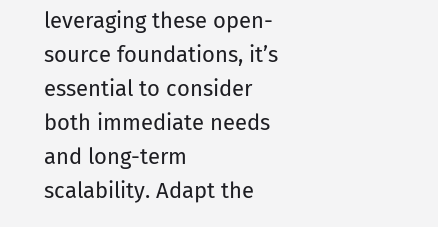leveraging these open-source foundations, it’s essential to consider both immediate needs and long-term scalability. Adapt the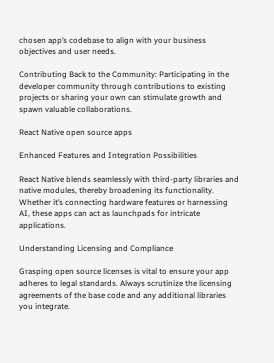chosen app’s codebase to align with your business objectives and user needs.

Contributing Back to the Community: Participating in the developer community through contributions to existing projects or sharing your own can stimulate growth and spawn valuable collaborations.

React Native open source apps

Enhanced Features and Integration Possibilities

React Native blends seamlessly with third-party libraries and native modules, thereby broadening its functionality. Whether it’s connecting hardware features or harnessing AI, these apps can act as launchpads for intricate applications.

Understanding Licensing and Compliance

Grasping open source licenses is vital to ensure your app adheres to legal standards. Always scrutinize the licensing agreements of the base code and any additional libraries you integrate.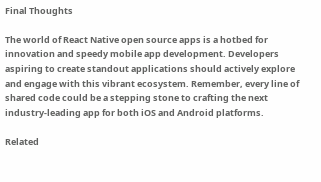Final Thoughts

The world of React Native open source apps is a hotbed for innovation and speedy mobile app development. Developers aspiring to create standout applications should actively explore and engage with this vibrant ecosystem. Remember, every line of shared code could be a stepping stone to crafting the next industry-leading app for both iOS and Android platforms.

Related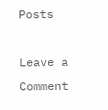Posts

Leave a Comment